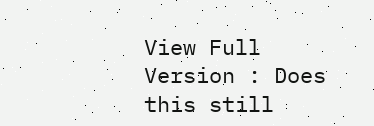View Full Version : Does this still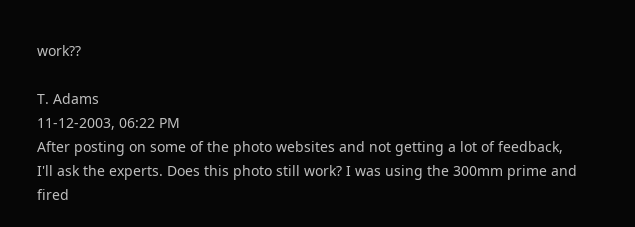work??

T. Adams
11-12-2003, 06:22 PM
After posting on some of the photo websites and not getting a lot of feedback, I'll ask the experts. Does this photo still work? I was using the 300mm prime and fired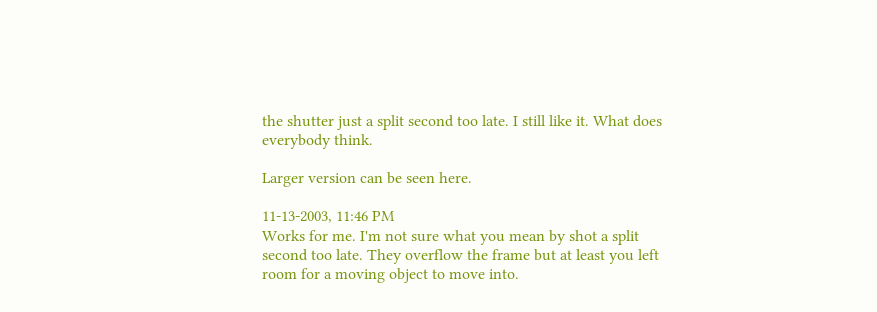the shutter just a split second too late. I still like it. What does everybody think.

Larger version can be seen here.

11-13-2003, 11:46 PM
Works for me. I'm not sure what you mean by shot a split second too late. They overflow the frame but at least you left room for a moving object to move into.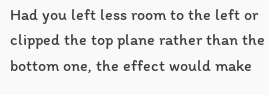Had you left less room to the left or clipped the top plane rather than the bottom one, the effect would make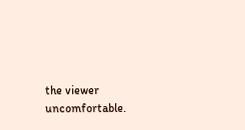the viewer uncomfortable.